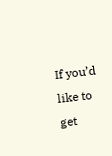If you’d like to get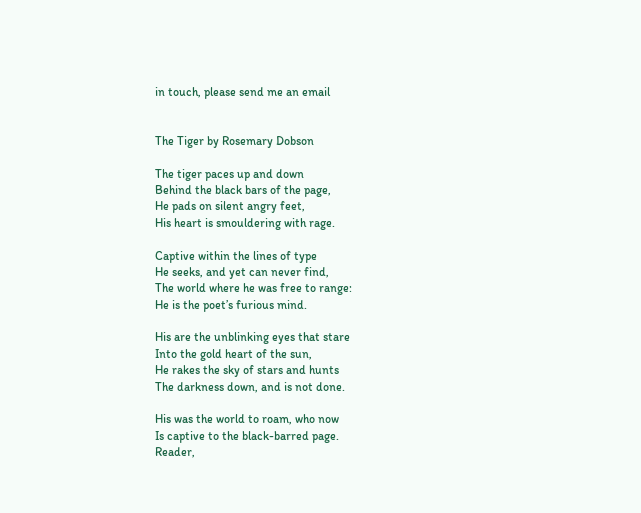in touch, please send me an email


The Tiger by Rosemary Dobson

The tiger paces up and down
Behind the black bars of the page,
He pads on silent angry feet,
His heart is smouldering with rage.

Captive within the lines of type
He seeks, and yet can never find,
The world where he was free to range:
He is the poet’s furious mind.

His are the unblinking eyes that stare
Into the gold heart of the sun,
He rakes the sky of stars and hunts
The darkness down, and is not done.

His was the world to roam, who now
Is captive to the black-barred page.
Reader,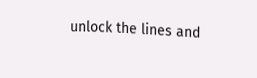unlock the lines and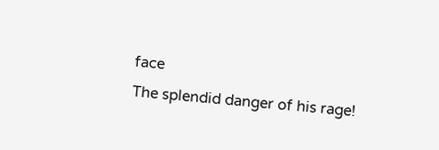face
The splendid danger of his rage!